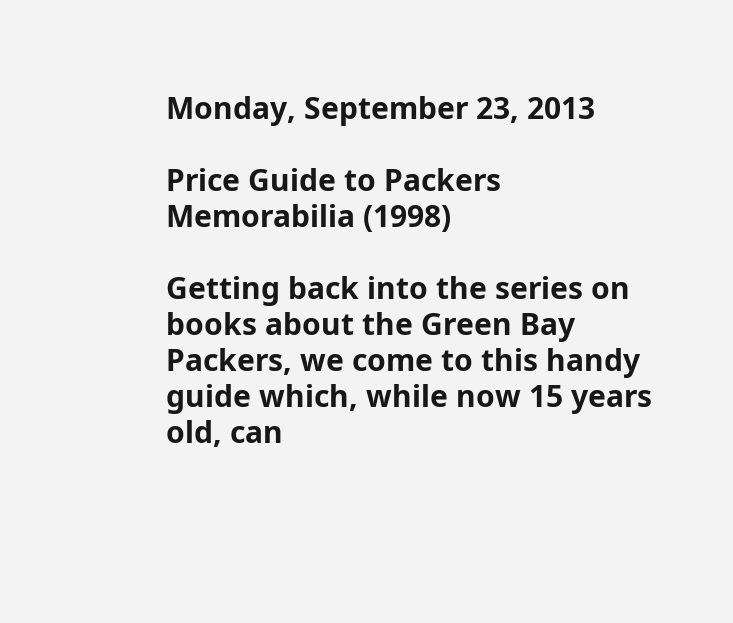Monday, September 23, 2013

Price Guide to Packers Memorabilia (1998)

Getting back into the series on books about the Green Bay Packers, we come to this handy guide which, while now 15 years old, can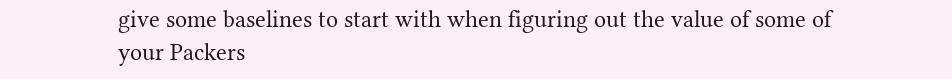give some baselines to start with when figuring out the value of some of your Packers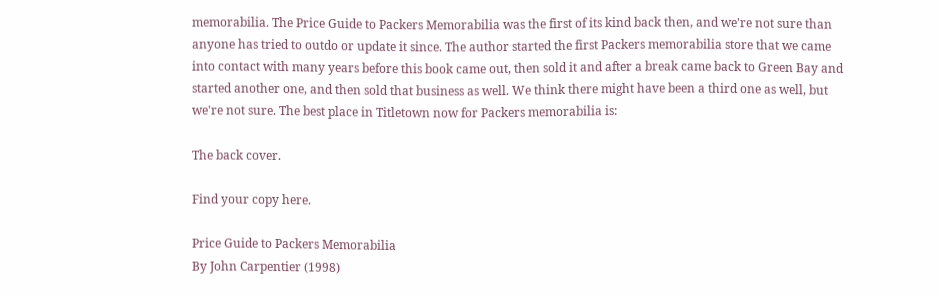memorabilia. The Price Guide to Packers Memorabilia was the first of its kind back then, and we're not sure than anyone has tried to outdo or update it since. The author started the first Packers memorabilia store that we came into contact with many years before this book came out, then sold it and after a break came back to Green Bay and started another one, and then sold that business as well. We think there might have been a third one as well, but we're not sure. The best place in Titletown now for Packers memorabilia is:

The back cover.

Find your copy here.

Price Guide to Packers Memorabilia
By John Carpentier (1998)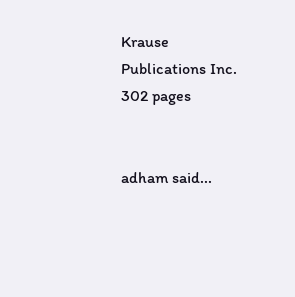Krause Publications Inc.
302 pages


adham said...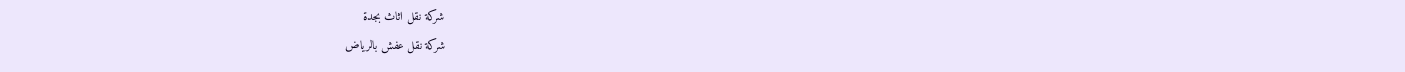شركة نقل اثاث بجدة
شركة نقل عفش بالرياض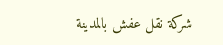شركة نقل عفش بالمدينة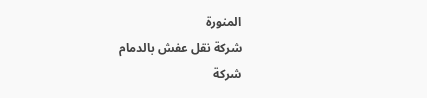المنورة
شركة نقل عفش بالدمام
شركة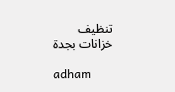تنظيف خزانات بجدة

adham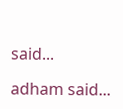said...

adham said...